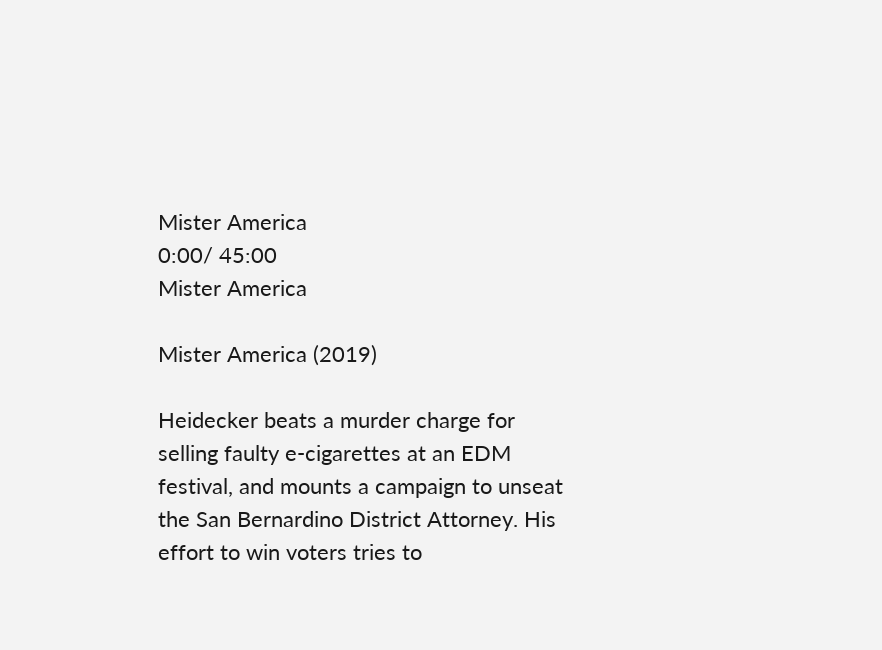Mister America
0:00/ 45:00
Mister America

Mister America (2019)

Heidecker beats a murder charge for selling faulty e-cigarettes at an EDM festival, and mounts a campaign to unseat the San Bernardino District Attorney. His effort to win voters tries to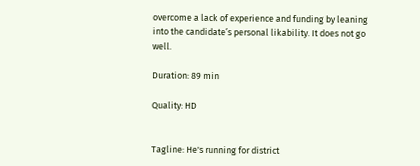overcome a lack of experience and funding by leaning into the candidate’s personal likability. It does not go well.

Duration: 89 min

Quality: HD


Tagline: He's running for district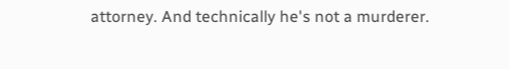attorney. And technically he's not a murderer.